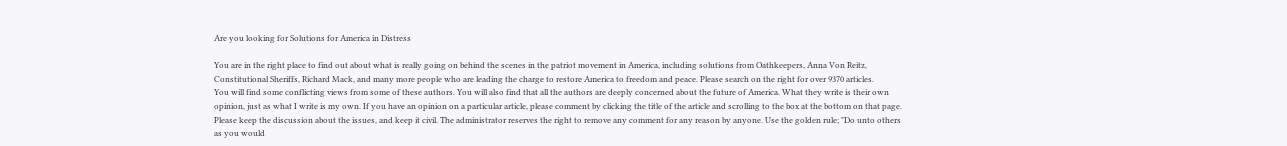Are you looking for Solutions for America in Distress

You are in the right place to find out about what is really going on behind the scenes in the patriot movement in America, including solutions from Oathkeepers, Anna Von Reitz, Constitutional Sheriffs, Richard Mack, and many more people who are leading the charge to restore America to freedom and peace. Please search on the right for over 9370 articles.
You will find some conflicting views from some of these authors. You will also find that all the authors are deeply concerned about the future of America. What they write is their own opinion, just as what I write is my own. If you have an opinion on a particular article, please comment by clicking the title of the article and scrolling to the box at the bottom on that page. Please keep the discussion about the issues, and keep it civil. The administrator reserves the right to remove any comment for any reason by anyone. Use the golden rule; "Do unto others as you would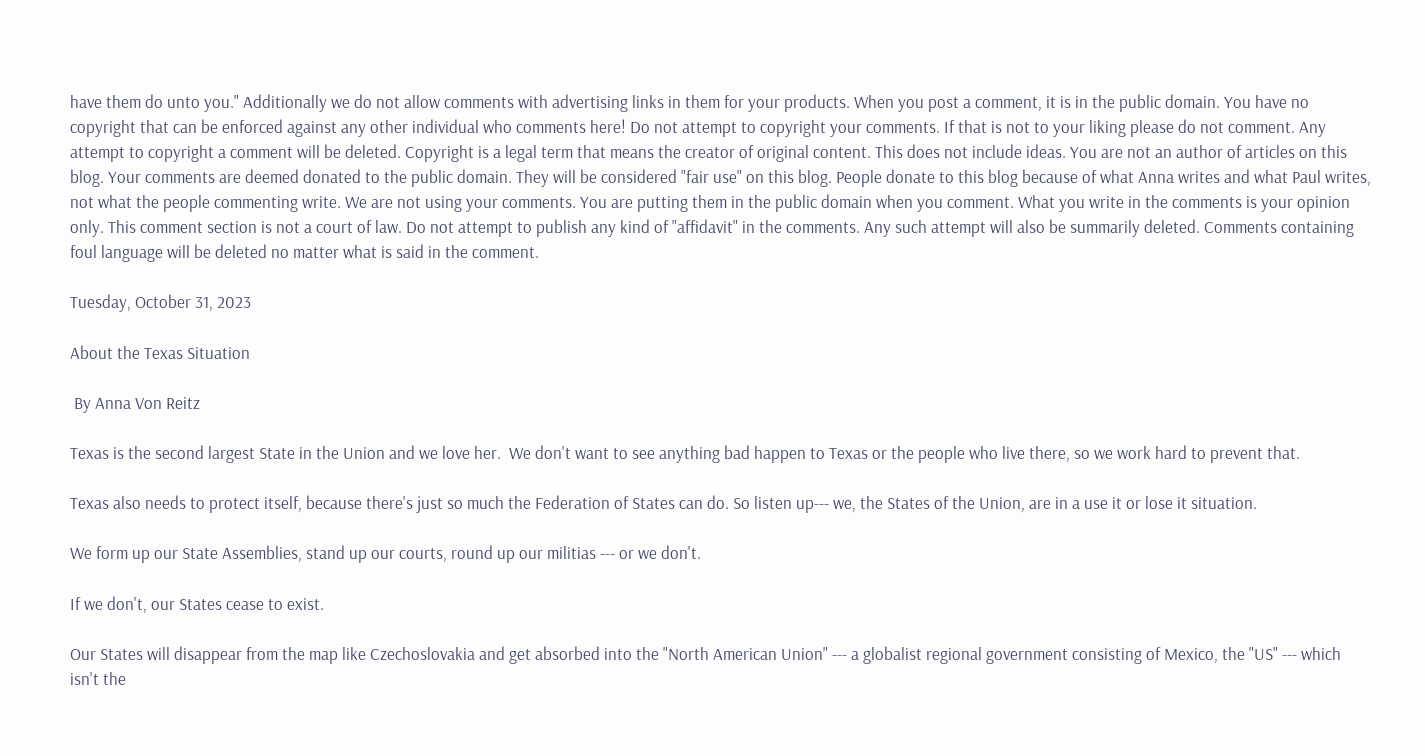have them do unto you." Additionally we do not allow comments with advertising links in them for your products. When you post a comment, it is in the public domain. You have no copyright that can be enforced against any other individual who comments here! Do not attempt to copyright your comments. If that is not to your liking please do not comment. Any attempt to copyright a comment will be deleted. Copyright is a legal term that means the creator of original content. This does not include ideas. You are not an author of articles on this blog. Your comments are deemed donated to the public domain. They will be considered "fair use" on this blog. People donate to this blog because of what Anna writes and what Paul writes, not what the people commenting write. We are not using your comments. You are putting them in the public domain when you comment. What you write in the comments is your opinion only. This comment section is not a court of law. Do not attempt to publish any kind of "affidavit" in the comments. Any such attempt will also be summarily deleted. Comments containing foul language will be deleted no matter what is said in the comment.

Tuesday, October 31, 2023

About the Texas Situation

 By Anna Von Reitz

Texas is the second largest State in the Union and we love her.  We don't want to see anything bad happen to Texas or the people who live there, so we work hard to prevent that.

Texas also needs to protect itself, because there's just so much the Federation of States can do. So listen up--- we, the States of the Union, are in a use it or lose it situation.

We form up our State Assemblies, stand up our courts, round up our militias --- or we don't.

If we don't, our States cease to exist.

Our States will disappear from the map like Czechoslovakia and get absorbed into the "North American Union" --- a globalist regional government consisting of Mexico, the "US" --- which isn't the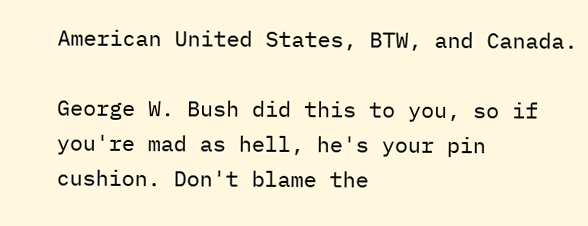American United States, BTW, and Canada.

George W. Bush did this to you, so if you're mad as hell, he's your pin cushion. Don't blame the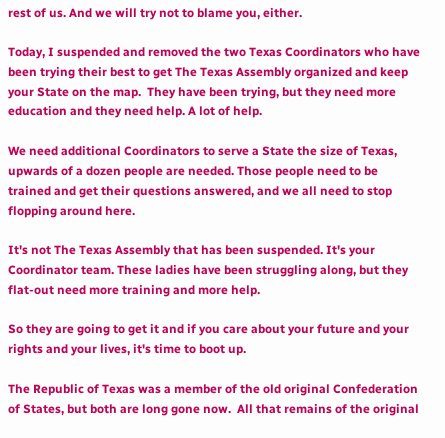rest of us. And we will try not to blame you, either.

Today, I suspended and removed the two Texas Coordinators who have been trying their best to get The Texas Assembly organized and keep your State on the map.  They have been trying, but they need more education and they need help. A lot of help.

We need additional Coordinators to serve a State the size of Texas, upwards of a dozen people are needed. Those people need to be trained and get their questions answered, and we all need to stop flopping around here.

It's not The Texas Assembly that has been suspended. It's your Coordinator team. These ladies have been struggling along, but they flat-out need more training and more help.

So they are going to get it and if you care about your future and your rights and your lives, it's time to boot up.

The Republic of Texas was a member of the old original Confederation of States, but both are long gone now.  All that remains of the original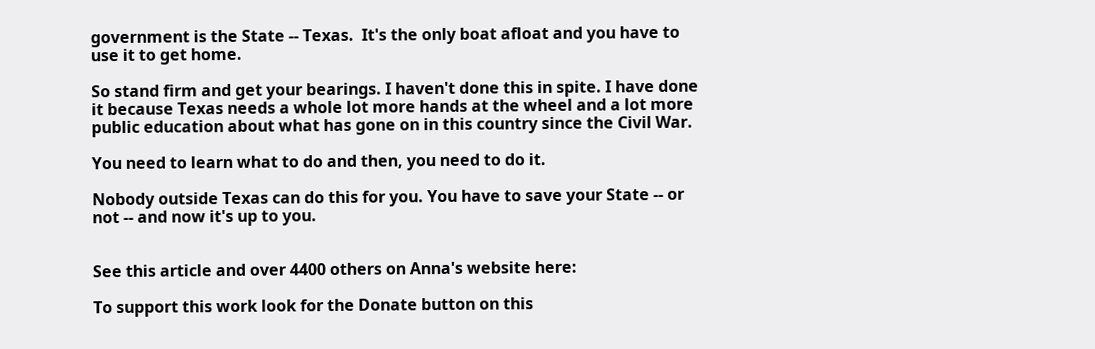government is the State -- Texas.  It's the only boat afloat and you have to use it to get home.

So stand firm and get your bearings. I haven't done this in spite. I have done it because Texas needs a whole lot more hands at the wheel and a lot more public education about what has gone on in this country since the Civil War.

You need to learn what to do and then, you need to do it.

Nobody outside Texas can do this for you. You have to save your State -- or not -- and now it's up to you.


See this article and over 4400 others on Anna's website here:

To support this work look for the Donate button on this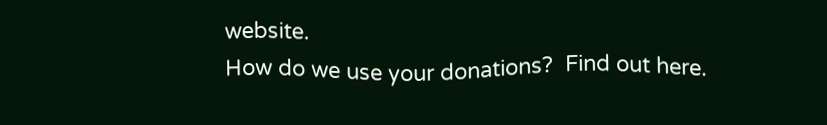website.
How do we use your donations?  Find out here.